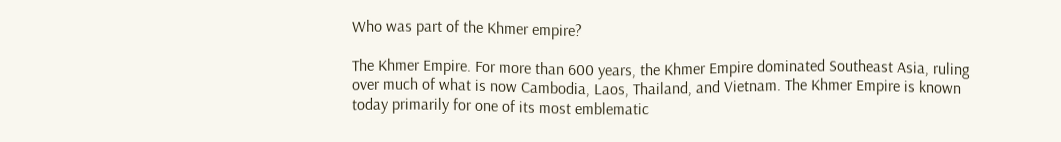Who was part of the Khmer empire?

The Khmer Empire. For more than 600 years, the Khmer Empire dominated Southeast Asia, ruling over much of what is now Cambodia, Laos, Thailand, and Vietnam. The Khmer Empire is known today primarily for one of its most emblematic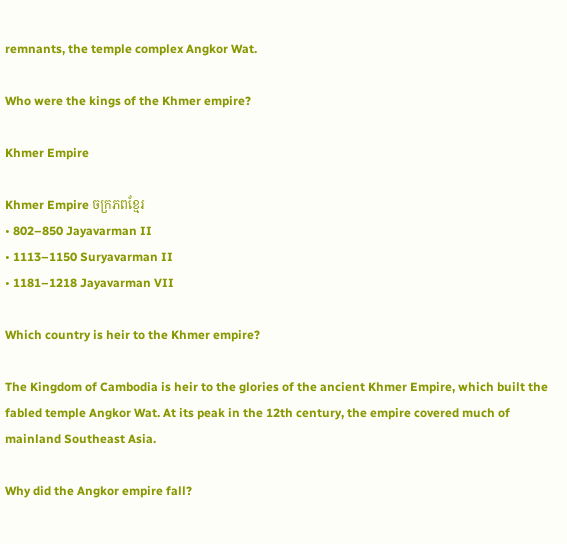remnants, the temple complex Angkor Wat.

Who were the kings of the Khmer empire?

Khmer Empire

Khmer Empire ចក្រភពខ្មែរ
• 802–850 Jayavarman II
• 1113–1150 Suryavarman II
• 1181–1218 Jayavarman VII

Which country is heir to the Khmer empire?

The Kingdom of Cambodia is heir to the glories of the ancient Khmer Empire, which built the fabled temple Angkor Wat. At its peak in the 12th century, the empire covered much of mainland Southeast Asia.

Why did the Angkor empire fall?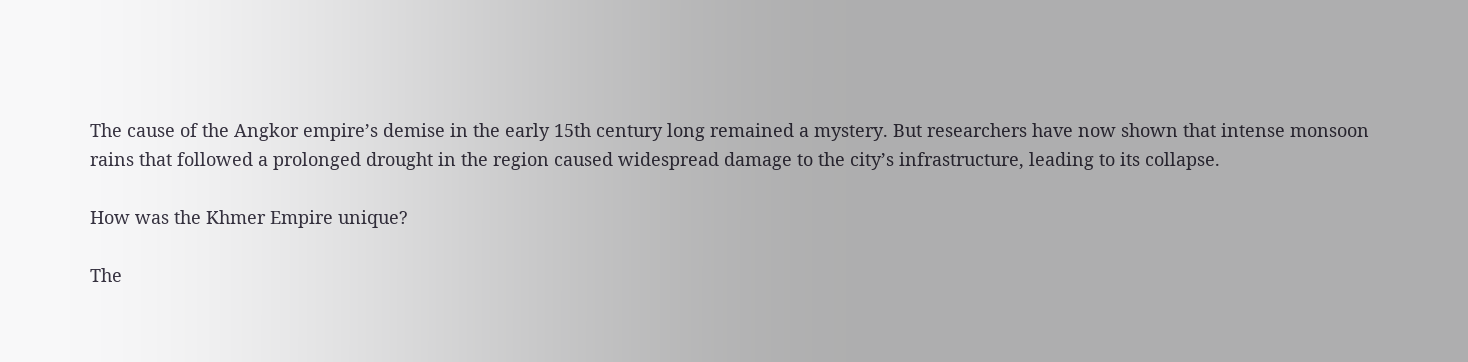The cause of the Angkor empire’s demise in the early 15th century long remained a mystery. But researchers have now shown that intense monsoon rains that followed a prolonged drought in the region caused widespread damage to the city’s infrastructure, leading to its collapse.

How was the Khmer Empire unique?

The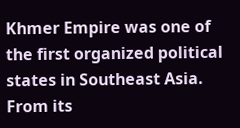Khmer Empire was one of the first organized political states in Southeast Asia. From its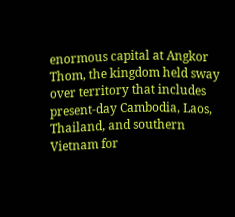enormous capital at Angkor Thom, the kingdom held sway over territory that includes present-day Cambodia, Laos, Thailand, and southern Vietnam for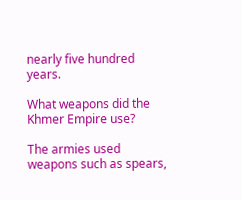nearly five hundred years.

What weapons did the Khmer Empire use?

The armies used weapons such as spears,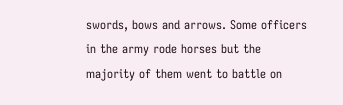swords, bows and arrows. Some officers in the army rode horses but the majority of them went to battle on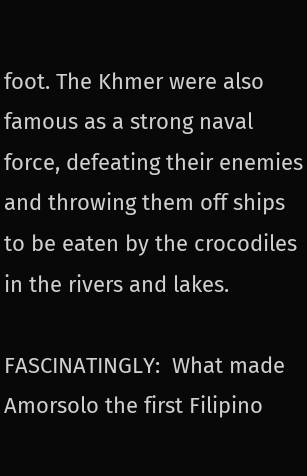foot. The Khmer were also famous as a strong naval force, defeating their enemies and throwing them off ships to be eaten by the crocodiles in the rivers and lakes.

FASCINATINGLY:  What made Amorsolo the first Filipino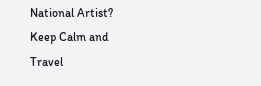National Artist?
Keep Calm and Travel